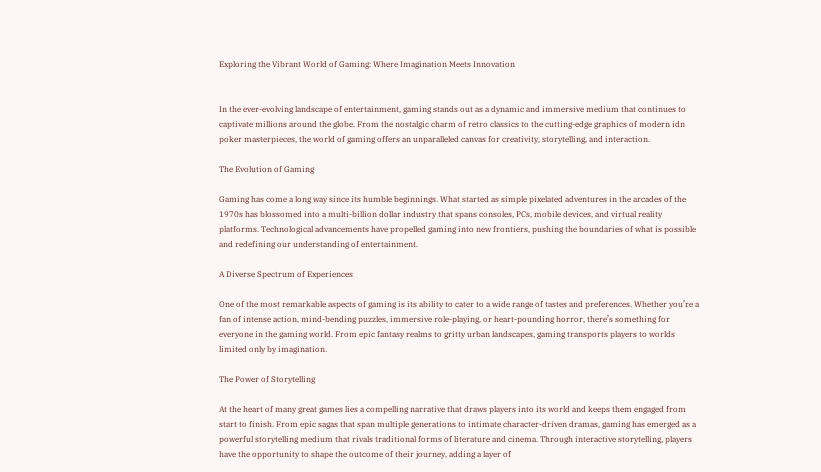Exploring the Vibrant World of Gaming: Where Imagination Meets Innovation


In the ever-evolving landscape of entertainment, gaming stands out as a dynamic and immersive medium that continues to captivate millions around the globe. From the nostalgic charm of retro classics to the cutting-edge graphics of modern idn poker masterpieces, the world of gaming offers an unparalleled canvas for creativity, storytelling, and interaction.

The Evolution of Gaming

Gaming has come a long way since its humble beginnings. What started as simple pixelated adventures in the arcades of the 1970s has blossomed into a multi-billion dollar industry that spans consoles, PCs, mobile devices, and virtual reality platforms. Technological advancements have propelled gaming into new frontiers, pushing the boundaries of what is possible and redefining our understanding of entertainment.

A Diverse Spectrum of Experiences

One of the most remarkable aspects of gaming is its ability to cater to a wide range of tastes and preferences. Whether you’re a fan of intense action, mind-bending puzzles, immersive role-playing, or heart-pounding horror, there’s something for everyone in the gaming world. From epic fantasy realms to gritty urban landscapes, gaming transports players to worlds limited only by imagination.

The Power of Storytelling

At the heart of many great games lies a compelling narrative that draws players into its world and keeps them engaged from start to finish. From epic sagas that span multiple generations to intimate character-driven dramas, gaming has emerged as a powerful storytelling medium that rivals traditional forms of literature and cinema. Through interactive storytelling, players have the opportunity to shape the outcome of their journey, adding a layer of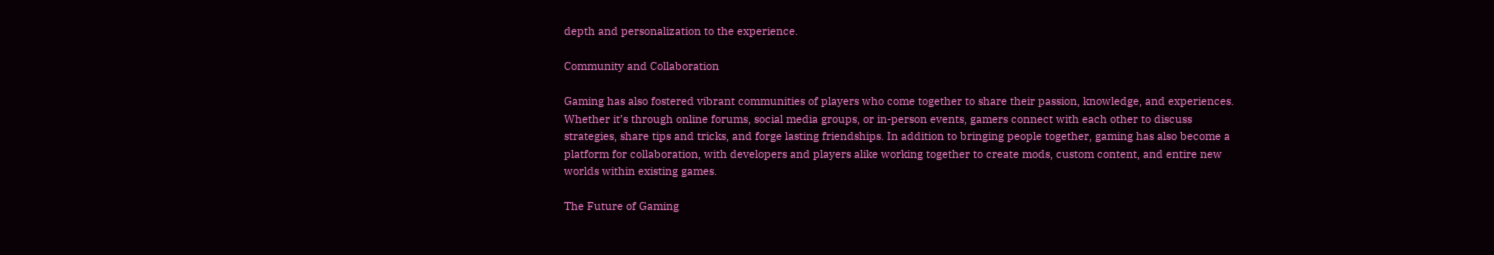depth and personalization to the experience.

Community and Collaboration

Gaming has also fostered vibrant communities of players who come together to share their passion, knowledge, and experiences. Whether it’s through online forums, social media groups, or in-person events, gamers connect with each other to discuss strategies, share tips and tricks, and forge lasting friendships. In addition to bringing people together, gaming has also become a platform for collaboration, with developers and players alike working together to create mods, custom content, and entire new worlds within existing games.

The Future of Gaming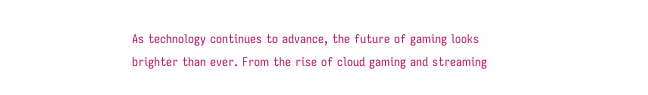As technology continues to advance, the future of gaming looks brighter than ever. From the rise of cloud gaming and streaming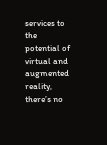services to the potential of virtual and augmented reality, there’s no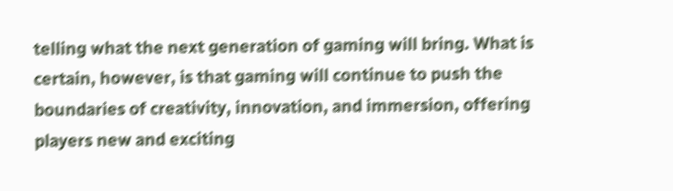telling what the next generation of gaming will bring. What is certain, however, is that gaming will continue to push the boundaries of creativity, innovation, and immersion, offering players new and exciting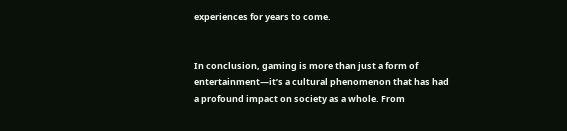experiences for years to come.


In conclusion, gaming is more than just a form of entertainment—it’s a cultural phenomenon that has had a profound impact on society as a whole. From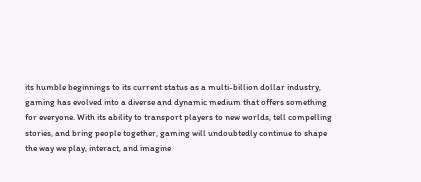its humble beginnings to its current status as a multi-billion dollar industry, gaming has evolved into a diverse and dynamic medium that offers something for everyone. With its ability to transport players to new worlds, tell compelling stories, and bring people together, gaming will undoubtedly continue to shape the way we play, interact, and imagine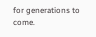for generations to come.